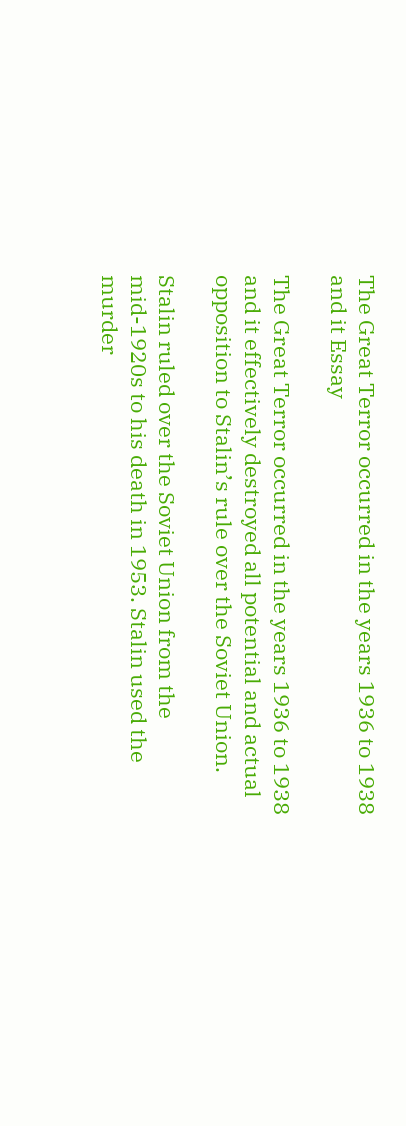The Great Terror occurred in the years 1936 to 1938 and it Essay

The Great Terror occurred in the years 1936 to 1938 and it effectively destroyed all potential and actual opposition to Stalin’s rule over the Soviet Union.

Stalin ruled over the Soviet Union from the mid-1920s to his death in 1953. Stalin used the murder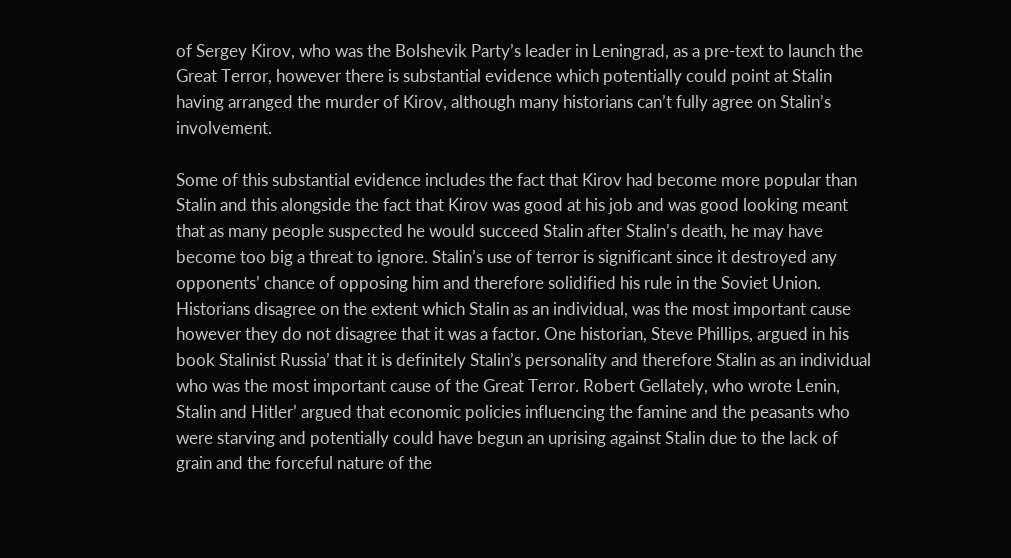of Sergey Kirov, who was the Bolshevik Party’s leader in Leningrad, as a pre-text to launch the Great Terror, however there is substantial evidence which potentially could point at Stalin having arranged the murder of Kirov, although many historians can’t fully agree on Stalin’s involvement.

Some of this substantial evidence includes the fact that Kirov had become more popular than Stalin and this alongside the fact that Kirov was good at his job and was good looking meant that as many people suspected he would succeed Stalin after Stalin’s death, he may have become too big a threat to ignore. Stalin’s use of terror is significant since it destroyed any opponents’ chance of opposing him and therefore solidified his rule in the Soviet Union. Historians disagree on the extent which Stalin as an individual, was the most important cause however they do not disagree that it was a factor. One historian, Steve Phillips, argued in his book Stalinist Russia’ that it is definitely Stalin’s personality and therefore Stalin as an individual who was the most important cause of the Great Terror. Robert Gellately, who wrote Lenin, Stalin and Hitler’ argued that economic policies influencing the famine and the peasants who were starving and potentially could have begun an uprising against Stalin due to the lack of grain and the forceful nature of the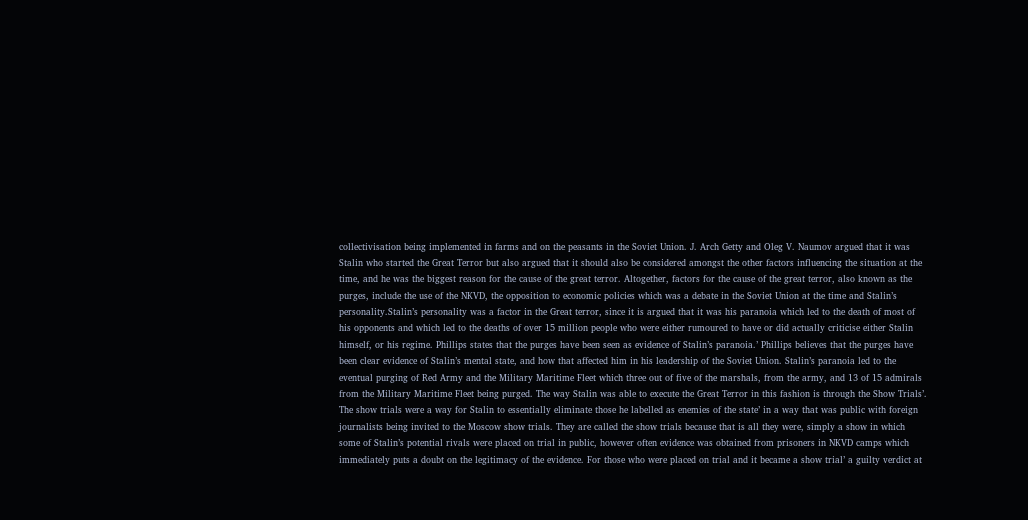collectivisation being implemented in farms and on the peasants in the Soviet Union. J. Arch Getty and Oleg V. Naumov argued that it was Stalin who started the Great Terror but also argued that it should also be considered amongst the other factors influencing the situation at the time, and he was the biggest reason for the cause of the great terror. Altogether, factors for the cause of the great terror, also known as the purges, include the use of the NKVD, the opposition to economic policies which was a debate in the Soviet Union at the time and Stalin’s personality.Stalin’s personality was a factor in the Great terror, since it is argued that it was his paranoia which led to the death of most of his opponents and which led to the deaths of over 15 million people who were either rumoured to have or did actually criticise either Stalin himself, or his regime. Phillips states that the purges have been seen as evidence of Stalin’s paranoia.’ Phillips believes that the purges have been clear evidence of Stalin’s mental state, and how that affected him in his leadership of the Soviet Union. Stalin’s paranoia led to the eventual purging of Red Army and the Military Maritime Fleet which three out of five of the marshals, from the army, and 13 of 15 admirals from the Military Maritime Fleet being purged. The way Stalin was able to execute the Great Terror in this fashion is through the Show Trials’. The show trials were a way for Stalin to essentially eliminate those he labelled as enemies of the state’ in a way that was public with foreign journalists being invited to the Moscow show trials. They are called the show trials because that is all they were, simply a show in which some of Stalin’s potential rivals were placed on trial in public, however often evidence was obtained from prisoners in NKVD camps which immediately puts a doubt on the legitimacy of the evidence. For those who were placed on trial and it became a show trial’ a guilty verdict at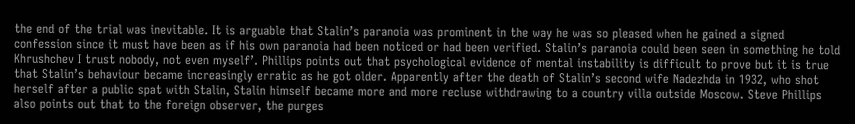the end of the trial was inevitable. It is arguable that Stalin’s paranoia was prominent in the way he was so pleased when he gained a signed confession since it must have been as if his own paranoia had been noticed or had been verified. Stalin’s paranoia could been seen in something he told Khrushchev I trust nobody, not even myself’. Phillips points out that psychological evidence of mental instability is difficult to prove but it is true that Stalin’s behaviour became increasingly erratic as he got older. Apparently after the death of Stalin’s second wife Nadezhda in 1932, who shot herself after a public spat with Stalin, Stalin himself became more and more recluse withdrawing to a country villa outside Moscow. Steve Phillips also points out that to the foreign observer, the purges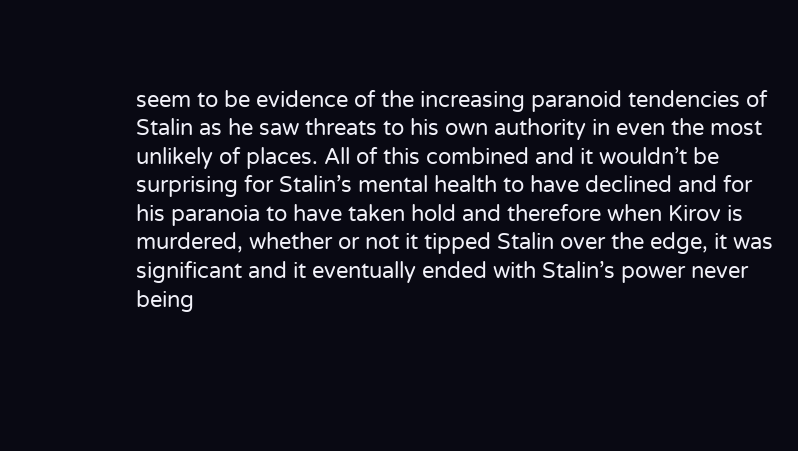seem to be evidence of the increasing paranoid tendencies of Stalin as he saw threats to his own authority in even the most unlikely of places. All of this combined and it wouldn’t be surprising for Stalin’s mental health to have declined and for his paranoia to have taken hold and therefore when Kirov is murdered, whether or not it tipped Stalin over the edge, it was significant and it eventually ended with Stalin’s power never being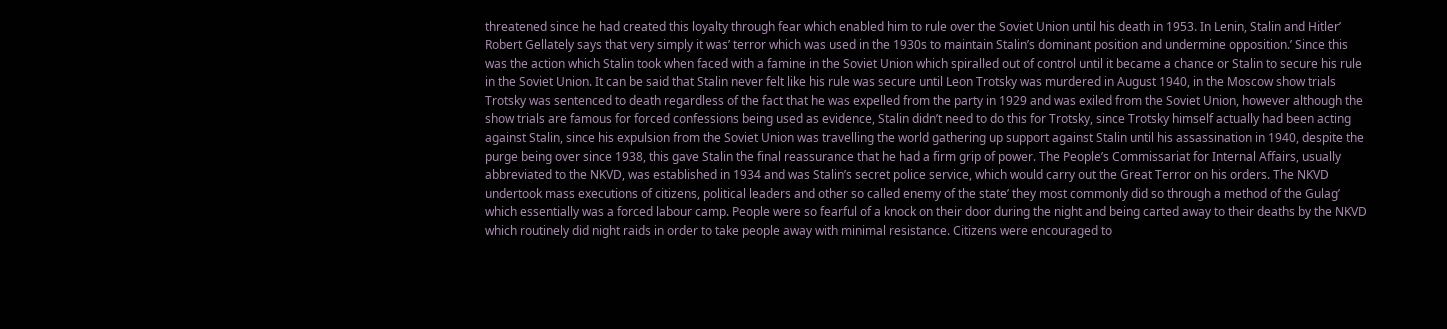threatened since he had created this loyalty through fear which enabled him to rule over the Soviet Union until his death in 1953. In Lenin, Stalin and Hitler’ Robert Gellately says that very simply it was’ terror which was used in the 1930s to maintain Stalin’s dominant position and undermine opposition.’ Since this was the action which Stalin took when faced with a famine in the Soviet Union which spiralled out of control until it became a chance or Stalin to secure his rule in the Soviet Union. It can be said that Stalin never felt like his rule was secure until Leon Trotsky was murdered in August 1940, in the Moscow show trials Trotsky was sentenced to death regardless of the fact that he was expelled from the party in 1929 and was exiled from the Soviet Union, however although the show trials are famous for forced confessions being used as evidence, Stalin didn’t need to do this for Trotsky, since Trotsky himself actually had been acting against Stalin, since his expulsion from the Soviet Union was travelling the world gathering up support against Stalin until his assassination in 1940, despite the purge being over since 1938, this gave Stalin the final reassurance that he had a firm grip of power. The People’s Commissariat for Internal Affairs, usually abbreviated to the NKVD, was established in 1934 and was Stalin’s secret police service, which would carry out the Great Terror on his orders. The NKVD undertook mass executions of citizens, political leaders and other so called enemy of the state’ they most commonly did so through a method of the Gulag’ which essentially was a forced labour camp. People were so fearful of a knock on their door during the night and being carted away to their deaths by the NKVD which routinely did night raids in order to take people away with minimal resistance. Citizens were encouraged to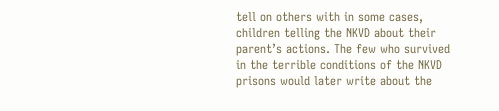tell on others with in some cases, children telling the NKVD about their parent’s actions. The few who survived in the terrible conditions of the NKVD prisons would later write about the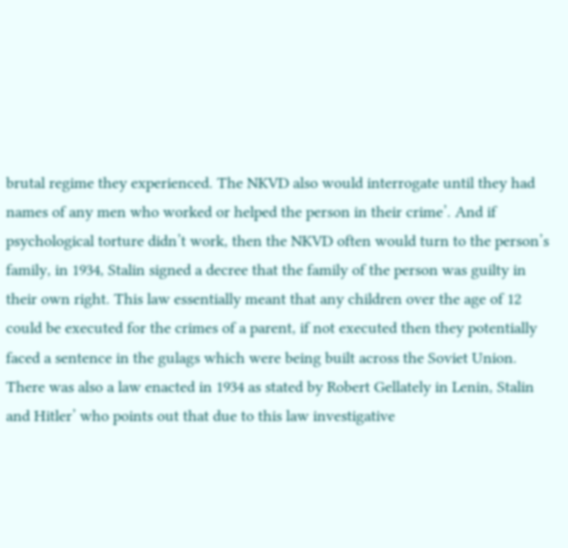brutal regime they experienced. The NKVD also would interrogate until they had names of any men who worked or helped the person in their crime’. And if psychological torture didn’t work, then the NKVD often would turn to the person’s family, in 1934, Stalin signed a decree that the family of the person was guilty in their own right. This law essentially meant that any children over the age of 12 could be executed for the crimes of a parent, if not executed then they potentially faced a sentence in the gulags which were being built across the Soviet Union. There was also a law enacted in 1934 as stated by Robert Gellately in Lenin, Stalin and Hitler’ who points out that due to this law investigative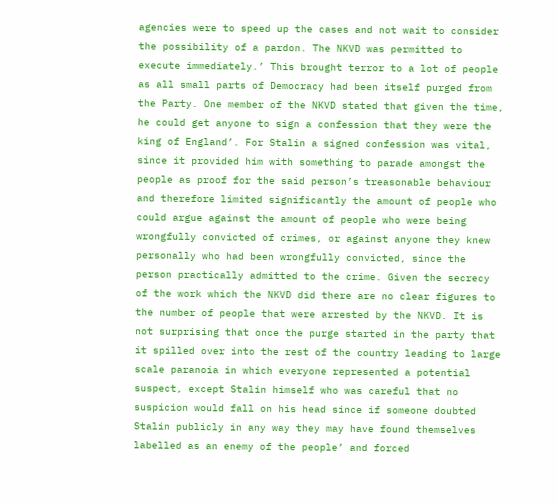agencies were to speed up the cases and not wait to consider the possibility of a pardon. The NKVD was permitted to execute immediately.’ This brought terror to a lot of people as all small parts of Democracy had been itself purged from the Party. One member of the NKVD stated that given the time, he could get anyone to sign a confession that they were the king of England’. For Stalin a signed confession was vital, since it provided him with something to parade amongst the people as proof for the said person’s treasonable behaviour and therefore limited significantly the amount of people who could argue against the amount of people who were being wrongfully convicted of crimes, or against anyone they knew personally who had been wrongfully convicted, since the person practically admitted to the crime. Given the secrecy of the work which the NKVD did there are no clear figures to the number of people that were arrested by the NKVD. It is not surprising that once the purge started in the party that it spilled over into the rest of the country leading to large scale paranoia in which everyone represented a potential suspect, except Stalin himself who was careful that no suspicion would fall on his head since if someone doubted Stalin publicly in any way they may have found themselves labelled as an enemy of the people’ and forced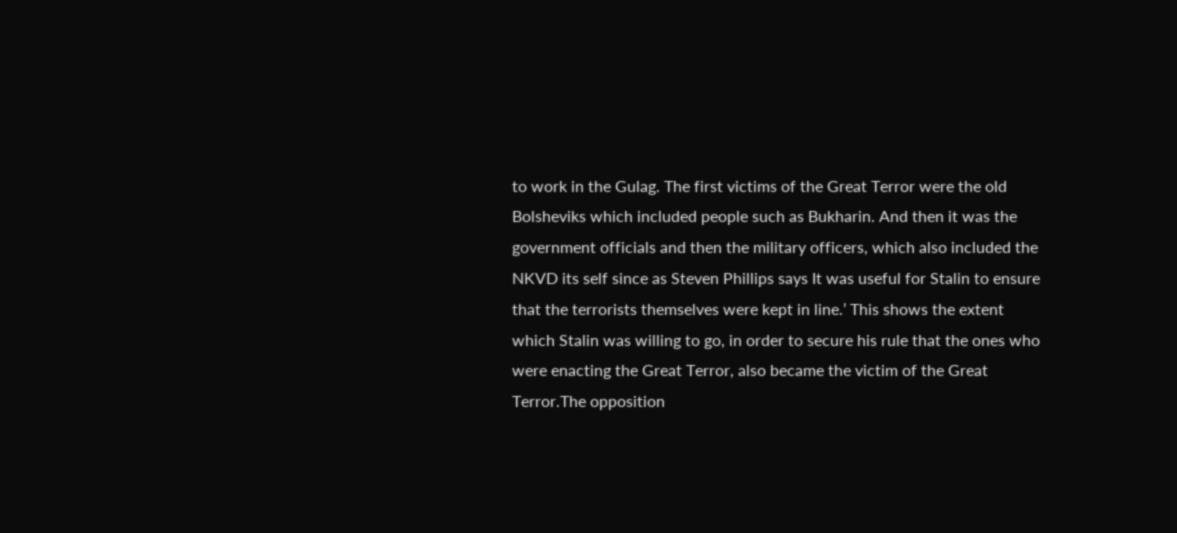to work in the Gulag. The first victims of the Great Terror were the old Bolsheviks which included people such as Bukharin. And then it was the government officials and then the military officers, which also included the NKVD its self since as Steven Phillips says It was useful for Stalin to ensure that the terrorists themselves were kept in line.’ This shows the extent which Stalin was willing to go, in order to secure his rule that the ones who were enacting the Great Terror, also became the victim of the Great Terror.The opposition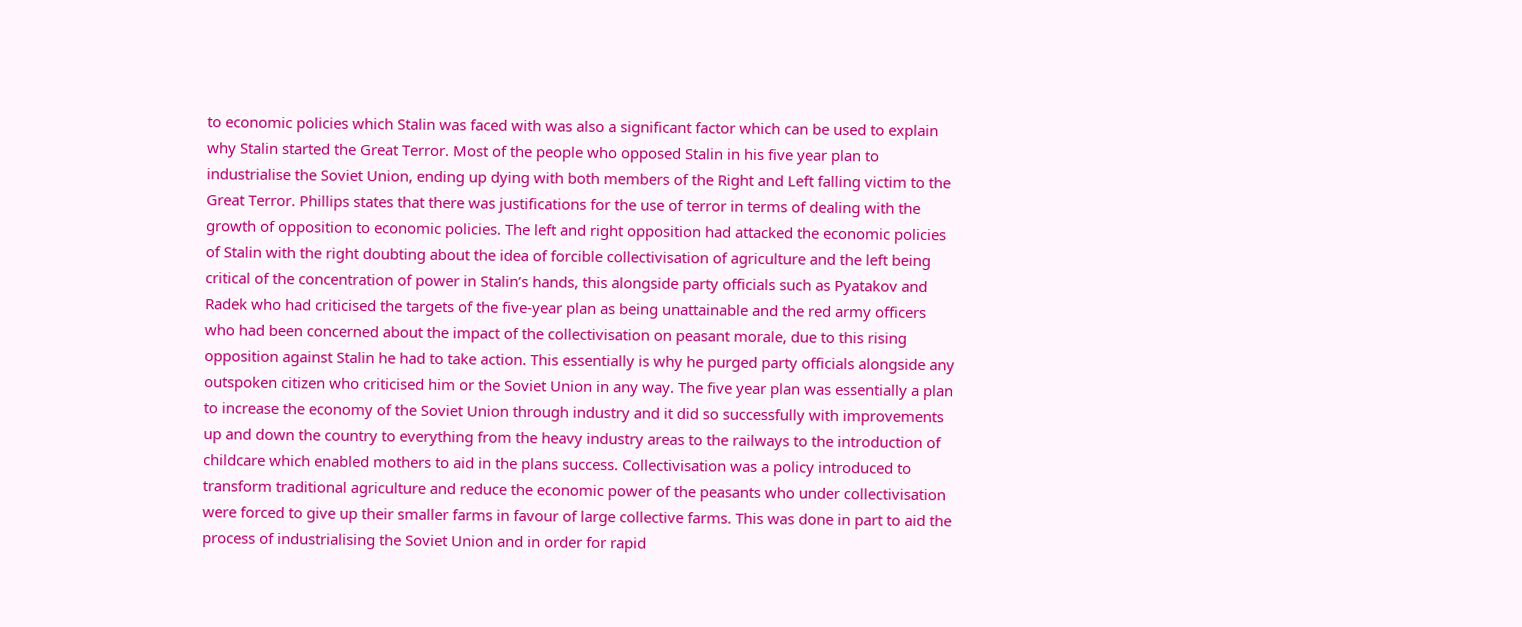to economic policies which Stalin was faced with was also a significant factor which can be used to explain why Stalin started the Great Terror. Most of the people who opposed Stalin in his five year plan to industrialise the Soviet Union, ending up dying with both members of the Right and Left falling victim to the Great Terror. Phillips states that there was justifications for the use of terror in terms of dealing with the growth of opposition to economic policies. The left and right opposition had attacked the economic policies of Stalin with the right doubting about the idea of forcible collectivisation of agriculture and the left being critical of the concentration of power in Stalin’s hands, this alongside party officials such as Pyatakov and Radek who had criticised the targets of the five-year plan as being unattainable and the red army officers who had been concerned about the impact of the collectivisation on peasant morale, due to this rising opposition against Stalin he had to take action. This essentially is why he purged party officials alongside any outspoken citizen who criticised him or the Soviet Union in any way. The five year plan was essentially a plan to increase the economy of the Soviet Union through industry and it did so successfully with improvements up and down the country to everything from the heavy industry areas to the railways to the introduction of childcare which enabled mothers to aid in the plans success. Collectivisation was a policy introduced to transform traditional agriculture and reduce the economic power of the peasants who under collectivisation were forced to give up their smaller farms in favour of large collective farms. This was done in part to aid the process of industrialising the Soviet Union and in order for rapid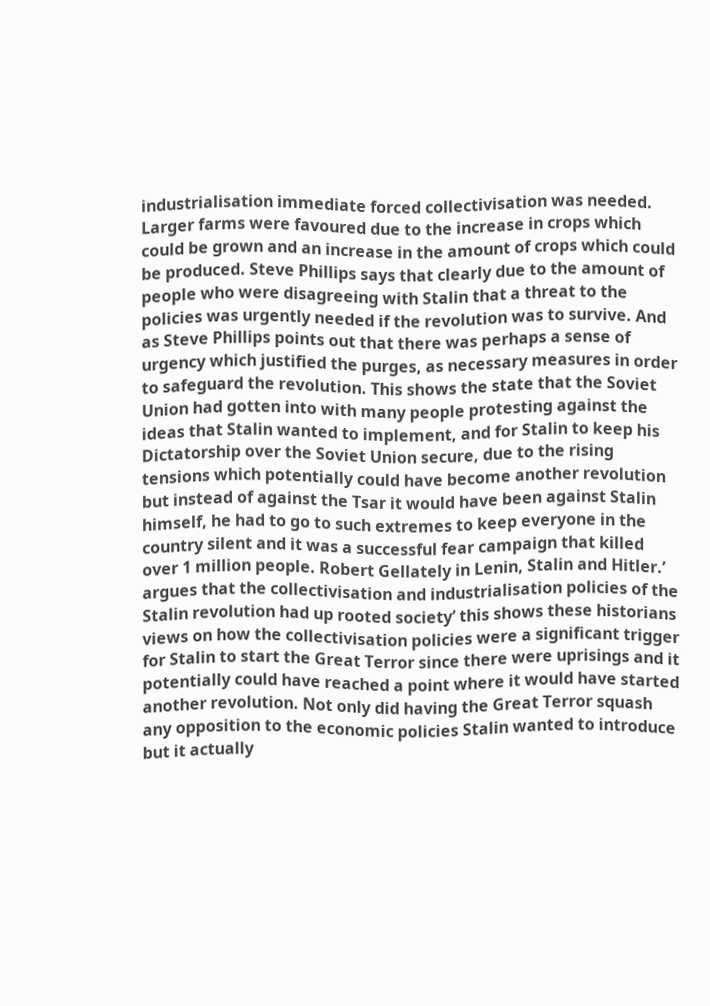industrialisation immediate forced collectivisation was needed. Larger farms were favoured due to the increase in crops which could be grown and an increase in the amount of crops which could be produced. Steve Phillips says that clearly due to the amount of people who were disagreeing with Stalin that a threat to the policies was urgently needed if the revolution was to survive. And as Steve Phillips points out that there was perhaps a sense of urgency which justified the purges, as necessary measures in order to safeguard the revolution. This shows the state that the Soviet Union had gotten into with many people protesting against the ideas that Stalin wanted to implement, and for Stalin to keep his Dictatorship over the Soviet Union secure, due to the rising tensions which potentially could have become another revolution but instead of against the Tsar it would have been against Stalin himself, he had to go to such extremes to keep everyone in the country silent and it was a successful fear campaign that killed over 1 million people. Robert Gellately in Lenin, Stalin and Hitler.’ argues that the collectivisation and industrialisation policies of the Stalin revolution had up rooted society’ this shows these historians views on how the collectivisation policies were a significant trigger for Stalin to start the Great Terror since there were uprisings and it potentially could have reached a point where it would have started another revolution. Not only did having the Great Terror squash any opposition to the economic policies Stalin wanted to introduce but it actually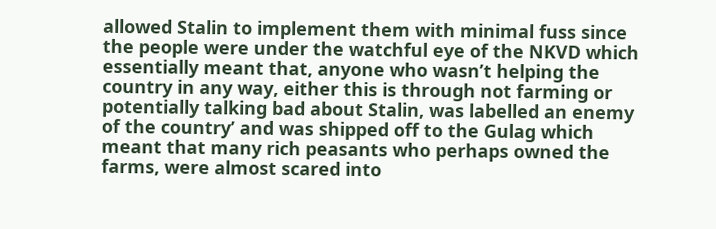allowed Stalin to implement them with minimal fuss since the people were under the watchful eye of the NKVD which essentially meant that, anyone who wasn’t helping the country in any way, either this is through not farming or potentially talking bad about Stalin, was labelled an enemy of the country’ and was shipped off to the Gulag which meant that many rich peasants who perhaps owned the farms, were almost scared into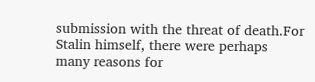submission with the threat of death.For Stalin himself, there were perhaps many reasons for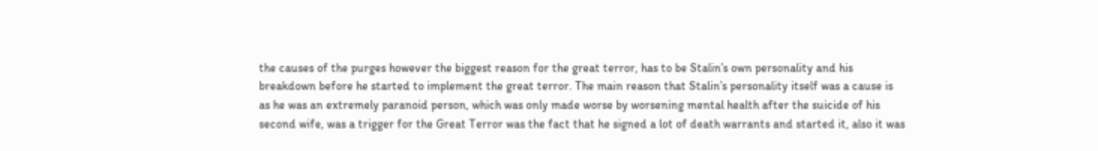the causes of the purges however the biggest reason for the great terror, has to be Stalin’s own personality and his breakdown before he started to implement the great terror. The main reason that Stalin’s personality itself was a cause is as he was an extremely paranoid person, which was only made worse by worsening mental health after the suicide of his second wife, was a trigger for the Great Terror was the fact that he signed a lot of death warrants and started it, also it was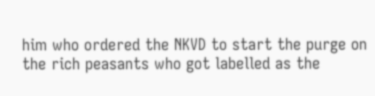him who ordered the NKVD to start the purge on the rich peasants who got labelled as the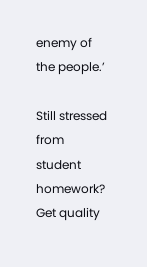enemy of the people.’

Still stressed from student homework?
Get quality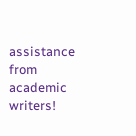assistance from academic writers!